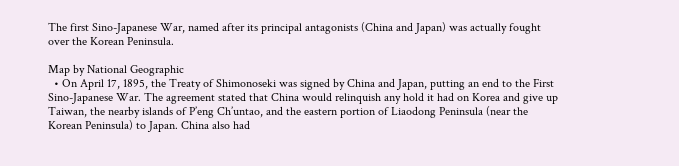The first Sino-Japanese War, named after its principal antagonists (China and Japan) was actually fought over the Korean Peninsula.

Map by National Geographic
  • On April 17, 1895, the Treaty of Shimonoseki was signed by China and Japan, putting an end to the First Sino-Japanese War. The agreement stated that China would relinquish any hold it had on Korea and give up Taiwan, the nearby islands of P’eng Ch’untao, and the eastern portion of Liaodong Peninsula (near the Korean Peninsula) to Japan. China also had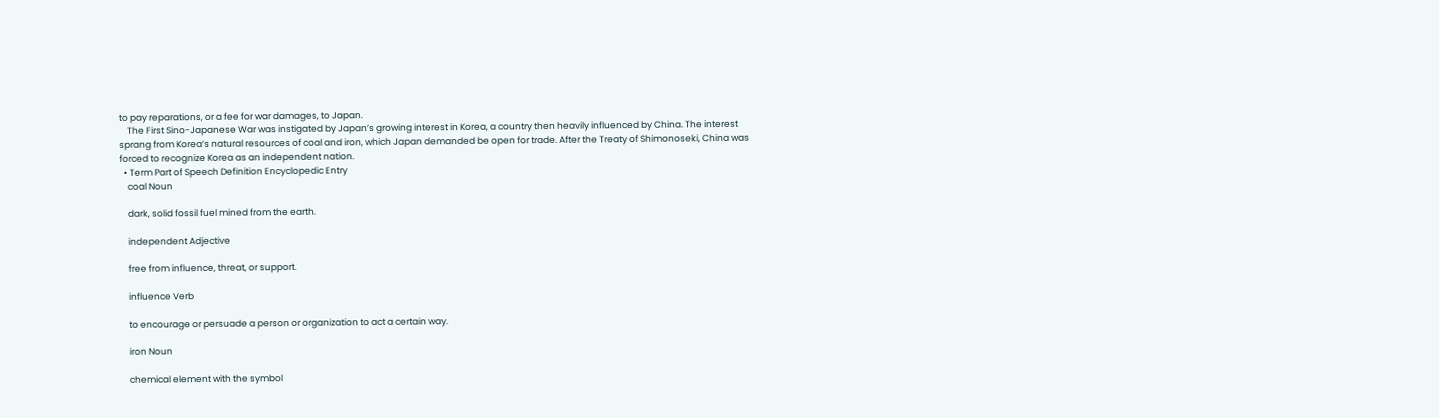to pay reparations, or a fee for war damages, to Japan.
    The First Sino-Japanese War was instigated by Japan’s growing interest in Korea, a country then heavily influenced by China. The interest sprang from Korea’s natural resources of coal and iron, which Japan demanded be open for trade. After the Treaty of Shimonoseki, China was forced to recognize Korea as an independent nation.
  • Term Part of Speech Definition Encyclopedic Entry
    coal Noun

    dark, solid fossil fuel mined from the earth.

    independent Adjective

    free from influence, threat, or support.

    influence Verb

    to encourage or persuade a person or organization to act a certain way.

    iron Noun

    chemical element with the symbol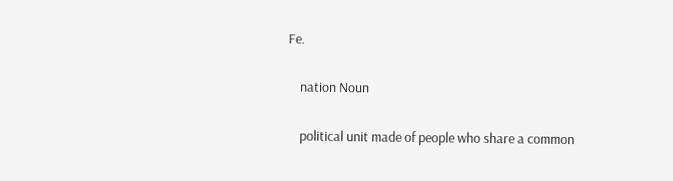Fe.

    nation Noun

    political unit made of people who share a common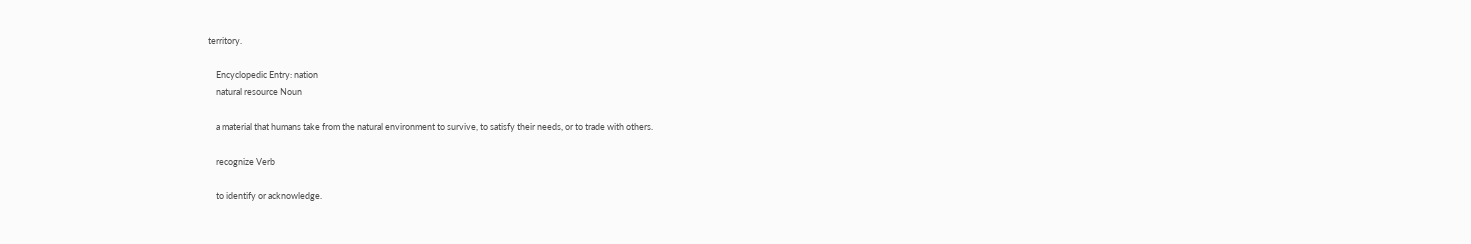territory.

    Encyclopedic Entry: nation
    natural resource Noun

    a material that humans take from the natural environment to survive, to satisfy their needs, or to trade with others.

    recognize Verb

    to identify or acknowledge.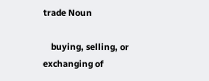trade Noun

    buying, selling, or exchanging of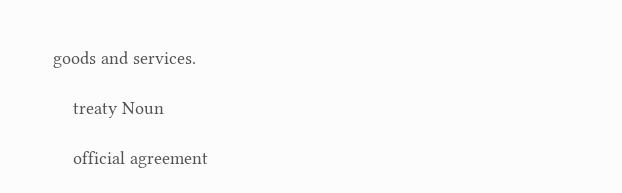goods and services.

    treaty Noun

    official agreement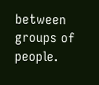between groups of people.